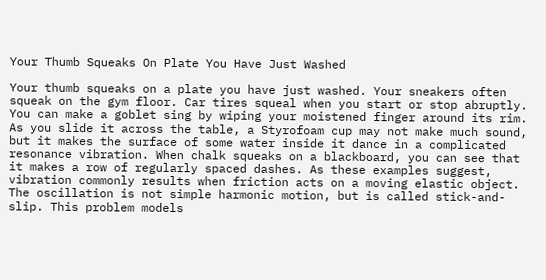Your Thumb Squeaks On Plate You Have Just Washed

Your thumb squeaks on a plate you have just washed. Your sneakers often squeak on the gym floor. Car tires squeal when you start or stop abruptly. You can make a goblet sing by wiping your moistened finger around its rim. As you slide it across the table, a Styrofoam cup may not make much sound, but it makes the surface of some water inside it dance in a complicated resonance vibration. When chalk squeaks on a blackboard, you can see that it makes a row of regularly spaced dashes. As these examples suggest, vibration commonly results when friction acts on a moving elastic object. The oscillation is not simple harmonic motion, but is called stick-and-slip. This problem models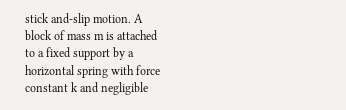stick and-slip motion. A block of mass m is attached to a fixed support by a horizontal spring with force constant k and negligible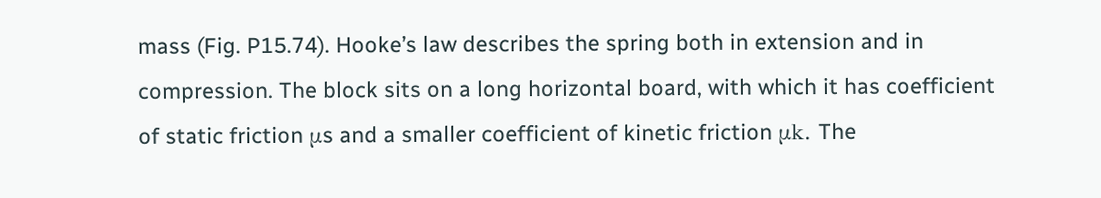mass (Fig. P15.74). Hooke’s law describes the spring both in extension and in compression. The block sits on a long horizontal board, with which it has coefficient of static friction μs and a smaller coefficient of kinetic friction μk. The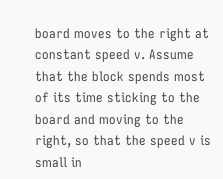board moves to the right at constant speed v. Assume that the block spends most of its time sticking to the board and moving to the right, so that the speed v is small in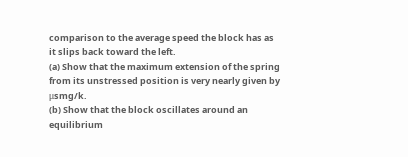comparison to the average speed the block has as it slips back toward the left.
(a) Show that the maximum extension of the spring from its unstressed position is very nearly given by μsmg/k.
(b) Show that the block oscillates around an equilibrium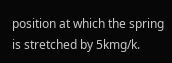position at which the spring is stretched by 5kmg/k.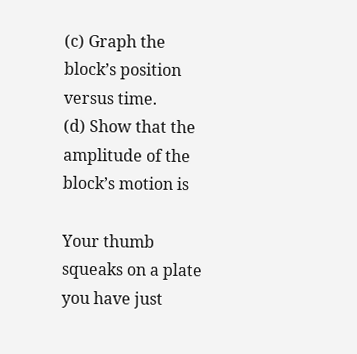(c) Graph the block’s position versus time.
(d) Show that the amplitude of the block’s motion is

Your thumb squeaks on a plate you have just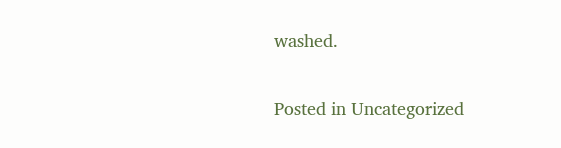washed.

Posted in Uncategorized